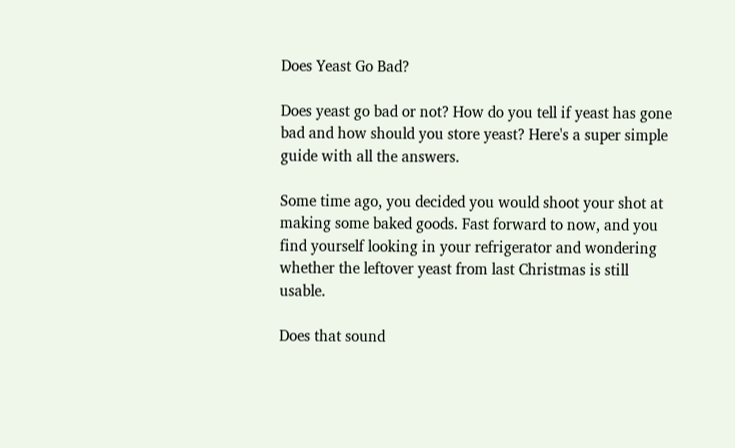Does Yeast Go Bad?

Does yeast go bad or not? How do you tell if yeast has gone bad and how should you store yeast? Here's a super simple guide with all the answers.

Some time ago, you decided you would shoot your shot at making some baked goods. Fast forward to now, and you find yourself looking in your refrigerator and wondering whether the leftover yeast from last Christmas is still usable.

Does that sound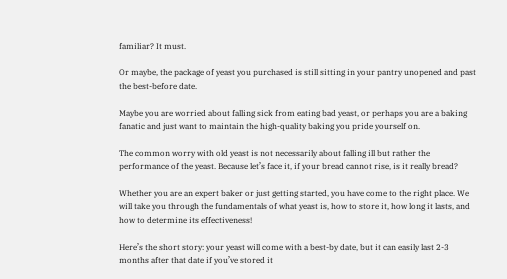familiar? It must.

Or maybe, the package of yeast you purchased is still sitting in your pantry unopened and past the best-before date.

Maybe you are worried about falling sick from eating bad yeast, or perhaps you are a baking fanatic and just want to maintain the high-quality baking you pride yourself on.

The common worry with old yeast is not necessarily about falling ill but rather the performance of the yeast. Because let’s face it, if your bread cannot rise, is it really bread?

Whether you are an expert baker or just getting started, you have come to the right place. We will take you through the fundamentals of what yeast is, how to store it, how long it lasts, and how to determine its effectiveness!

Here’s the short story: your yeast will come with a best-by date, but it can easily last 2-3 months after that date if you’ve stored it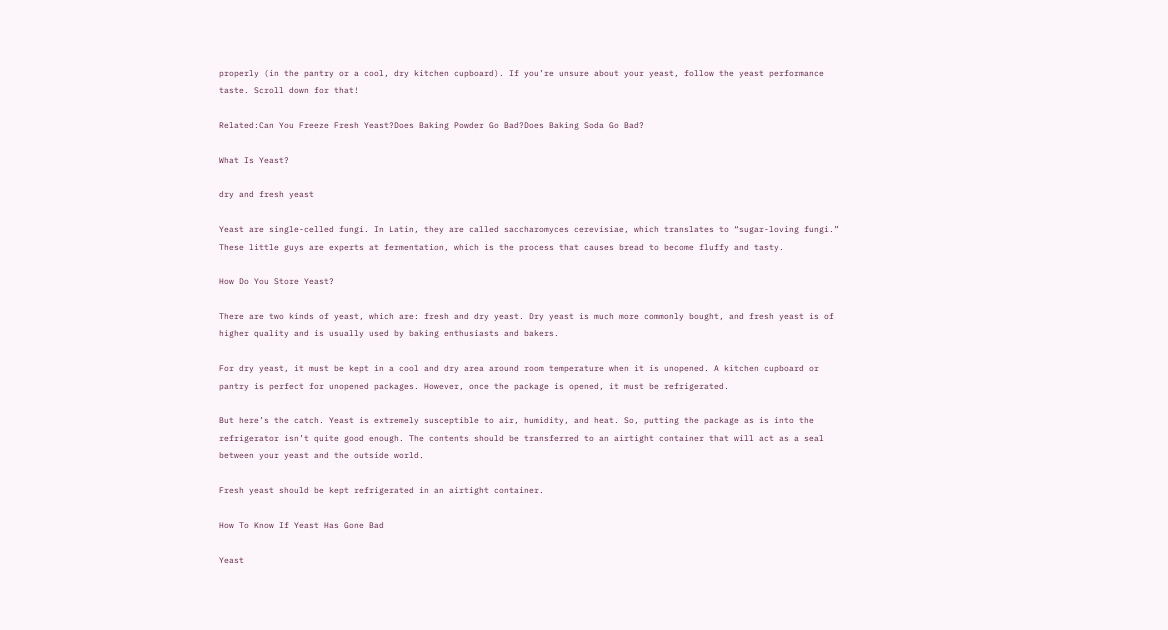properly (in the pantry or a cool, dry kitchen cupboard). If you’re unsure about your yeast, follow the yeast performance taste. Scroll down for that!

Related:Can You Freeze Fresh Yeast?Does Baking Powder Go Bad?Does Baking Soda Go Bad?

What Is Yeast?

dry and fresh yeast

Yeast are single-celled fungi. In Latin, they are called saccharomyces cerevisiae, which translates to “sugar-loving fungi.” These little guys are experts at fermentation, which is the process that causes bread to become fluffy and tasty.

How Do You Store Yeast?

There are two kinds of yeast, which are: fresh and dry yeast. Dry yeast is much more commonly bought, and fresh yeast is of higher quality and is usually used by baking enthusiasts and bakers.

For dry yeast, it must be kept in a cool and dry area around room temperature when it is unopened. A kitchen cupboard or pantry is perfect for unopened packages. However, once the package is opened, it must be refrigerated.

But here’s the catch. Yeast is extremely susceptible to air, humidity, and heat. So, putting the package as is into the refrigerator isn’t quite good enough. The contents should be transferred to an airtight container that will act as a seal between your yeast and the outside world.

Fresh yeast should be kept refrigerated in an airtight container.

How To Know If Yeast Has Gone Bad

Yeast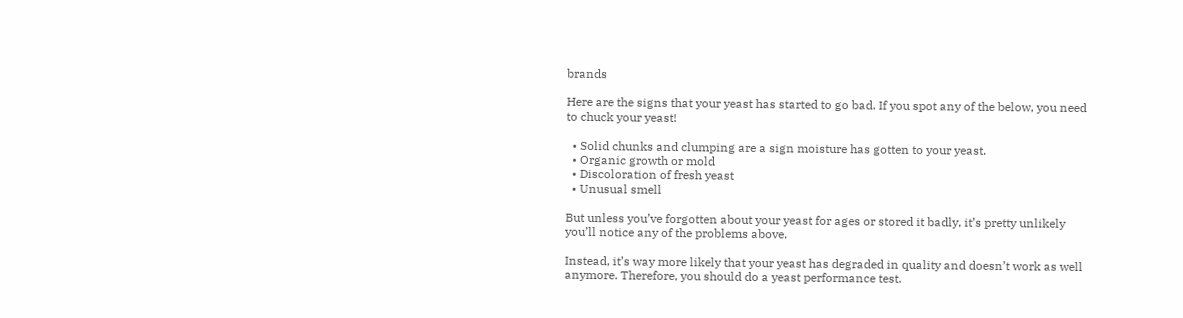brands

Here are the signs that your yeast has started to go bad. If you spot any of the below, you need to chuck your yeast!

  • Solid chunks and clumping are a sign moisture has gotten to your yeast.
  • Organic growth or mold
  • Discoloration of fresh yeast
  • Unusual smell

But unless you’ve forgotten about your yeast for ages or stored it badly, it’s pretty unlikely you’ll notice any of the problems above.

Instead, it’s way more likely that your yeast has degraded in quality and doesn’t work as well anymore. Therefore, you should do a yeast performance test.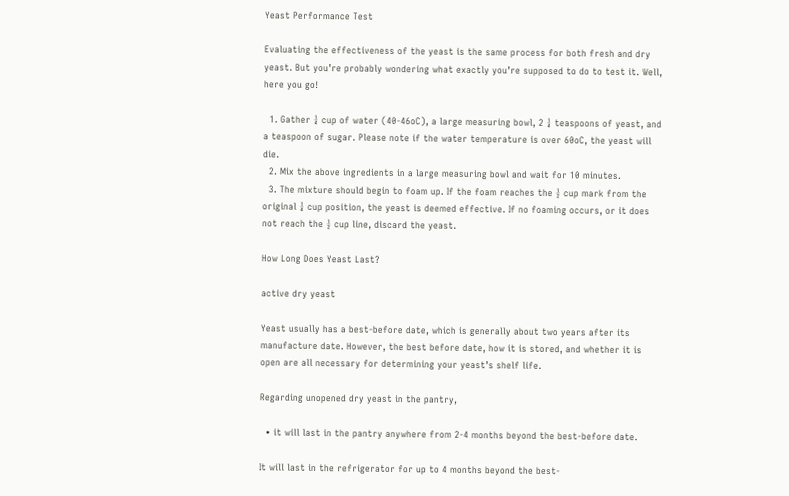Yeast Performance Test

Evaluating the effectiveness of the yeast is the same process for both fresh and dry yeast. But you’re probably wondering what exactly you’re supposed to do to test it. Well, here you go!

  1. Gather ¼ cup of water (40-46oC), a large measuring bowl, 2 ¼ teaspoons of yeast, and a teaspoon of sugar. Please note if the water temperature is over 60oC, the yeast will die.
  2. Mix the above ingredients in a large measuring bowl and wait for 10 minutes.
  3. The mixture should begin to foam up. If the foam reaches the ½ cup mark from the original ¼ cup position, the yeast is deemed effective. If no foaming occurs, or it does not reach the ½ cup line, discard the yeast.

How Long Does Yeast Last?

active dry yeast

Yeast usually has a best-before date, which is generally about two years after its manufacture date. However, the best before date, how it is stored, and whether it is open are all necessary for determining your yeast’s shelf life.

Regarding unopened dry yeast in the pantry,

  • it will last in the pantry anywhere from 2-4 months beyond the best-before date.

It will last in the refrigerator for up to 4 months beyond the best-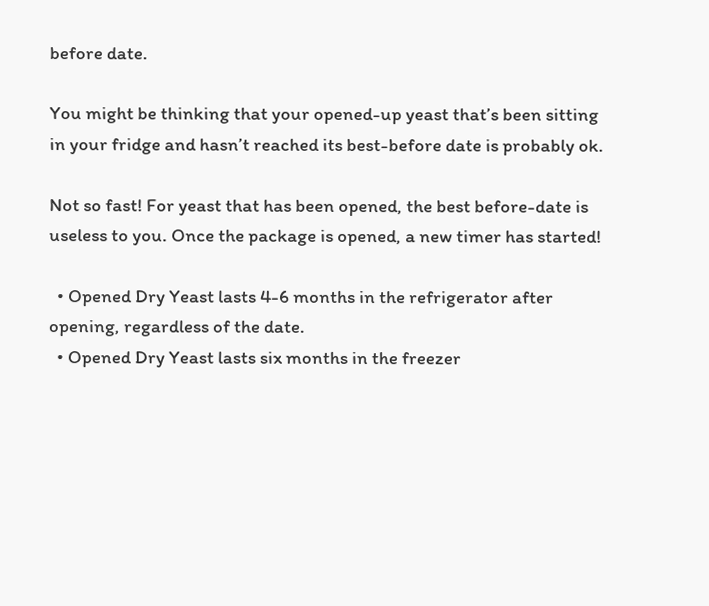before date.

You might be thinking that your opened-up yeast that’s been sitting in your fridge and hasn’t reached its best-before date is probably ok.

Not so fast! For yeast that has been opened, the best before-date is useless to you. Once the package is opened, a new timer has started!

  • Opened Dry Yeast lasts 4-6 months in the refrigerator after opening, regardless of the date.
  • Opened Dry Yeast lasts six months in the freezer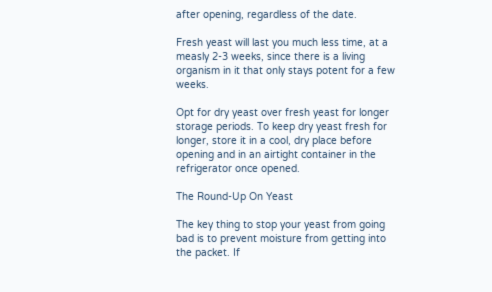after opening, regardless of the date.

Fresh yeast will last you much less time, at a measly 2-3 weeks, since there is a living organism in it that only stays potent for a few weeks.

Opt for dry yeast over fresh yeast for longer storage periods. To keep dry yeast fresh for longer, store it in a cool, dry place before opening and in an airtight container in the refrigerator once opened.

The Round-Up On Yeast

The key thing to stop your yeast from going bad is to prevent moisture from getting into the packet. If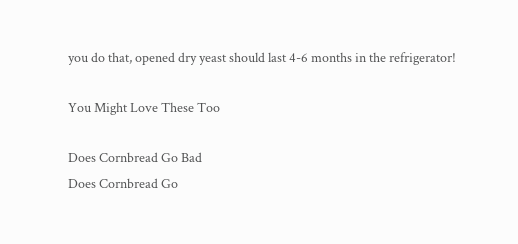you do that, opened dry yeast should last 4-6 months in the refrigerator!

You Might Love These Too

Does Cornbread Go Bad
Does Cornbread Go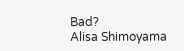Bad?
Alisa Shimoyama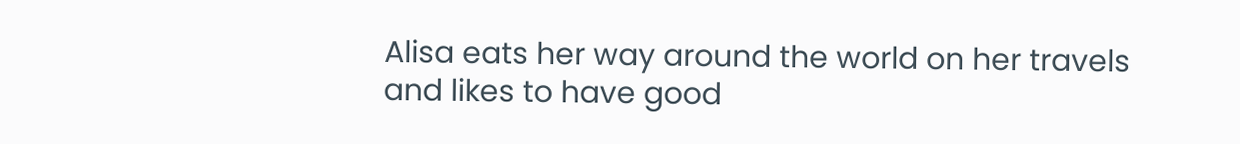Alisa eats her way around the world on her travels and likes to have good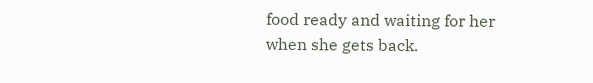food ready and waiting for her when she gets back.